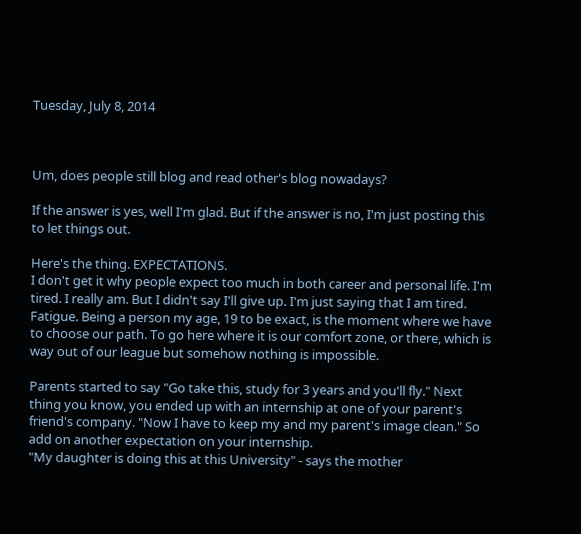Tuesday, July 8, 2014



Um, does people still blog and read other's blog nowadays?

If the answer is yes, well I'm glad. But if the answer is no, I'm just posting this to let things out.

Here's the thing. EXPECTATIONS.
I don't get it why people expect too much in both career and personal life. I'm tired. I really am. But I didn't say I'll give up. I'm just saying that I am tired. Fatigue. Being a person my age, 19 to be exact, is the moment where we have to choose our path. To go here where it is our comfort zone, or there, which is way out of our league but somehow nothing is impossible.

Parents started to say "Go take this, study for 3 years and you'll fly." Next thing you know, you ended up with an internship at one of your parent's friend's company. "Now I have to keep my and my parent's image clean." So add on another expectation on your internship.
"My daughter is doing this at this University" - says the mother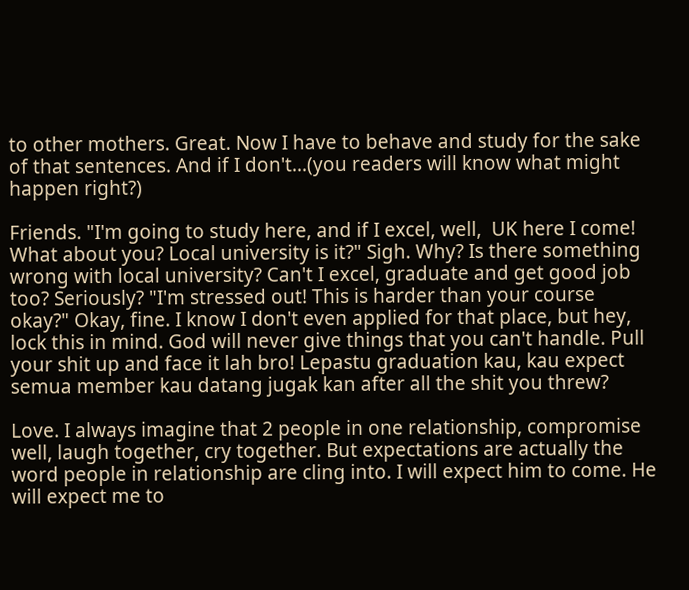to other mothers. Great. Now I have to behave and study for the sake of that sentences. And if I don't...(you readers will know what might happen right?)

Friends. "I'm going to study here, and if I excel, well,  UK here I come! What about you? Local university is it?" Sigh. Why? Is there something wrong with local university? Can't I excel, graduate and get good job too? Seriously? "I'm stressed out! This is harder than your course  okay?" Okay, fine. I know I don't even applied for that place, but hey, lock this in mind. God will never give things that you can't handle. Pull your shit up and face it lah bro! Lepastu graduation kau, kau expect semua member kau datang jugak kan after all the shit you threw?

Love. I always imagine that 2 people in one relationship, compromise well, laugh together, cry together. But expectations are actually the word people in relationship are cling into. I will expect him to come. He will expect me to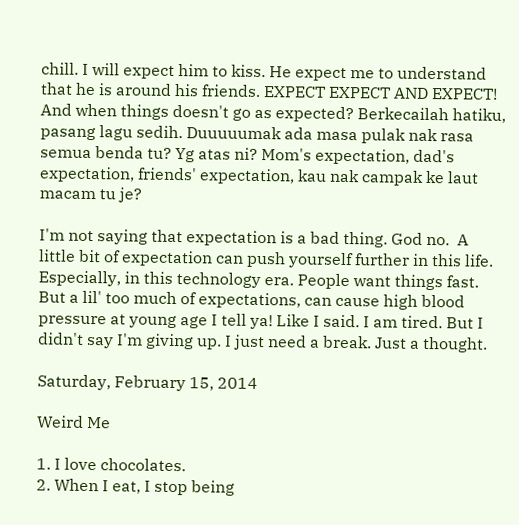chill. I will expect him to kiss. He expect me to understand that he is around his friends. EXPECT EXPECT AND EXPECT! And when things doesn't go as expected? Berkecailah hatiku, pasang lagu sedih. Duuuuumak ada masa pulak nak rasa semua benda tu? Yg atas ni? Mom's expectation, dad's expectation, friends' expectation, kau nak campak ke laut macam tu je?

I'm not saying that expectation is a bad thing. God no.  A little bit of expectation can push yourself further in this life. Especially, in this technology era. People want things fast. But a lil' too much of expectations, can cause high blood pressure at young age I tell ya! Like I said. I am tired. But I didn't say I'm giving up. I just need a break. Just a thought.

Saturday, February 15, 2014

Weird Me

1. I love chocolates.
2. When I eat, I stop being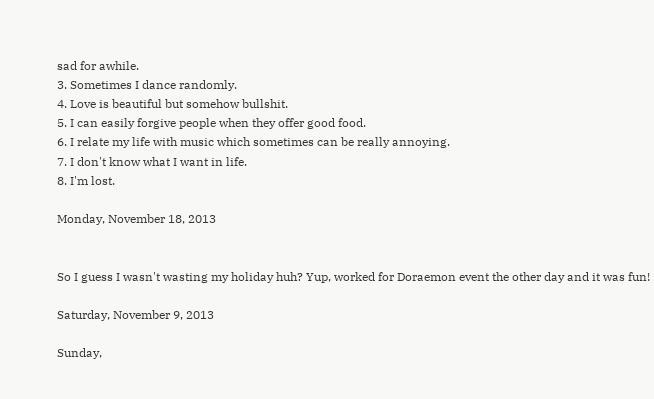sad for awhile.
3. Sometimes I dance randomly.
4. Love is beautiful but somehow bullshit.
5. I can easily forgive people when they offer good food.
6. I relate my life with music which sometimes can be really annoying.
7. I don't know what I want in life.
8. I'm lost.

Monday, November 18, 2013


So I guess I wasn't wasting my holiday huh? Yup, worked for Doraemon event the other day and it was fun!

Saturday, November 9, 2013

Sunday,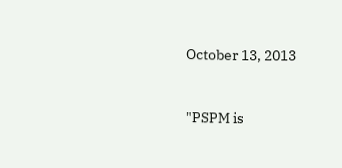October 13, 2013


"PSPM is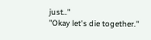just.."
"Okay let's die together."